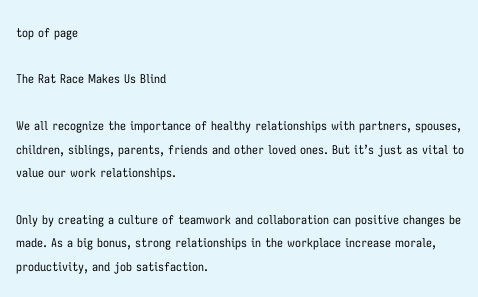top of page

The Rat Race Makes Us Blind

We all recognize the importance of healthy relationships with partners, spouses, children, siblings, parents, friends and other loved ones. But it’s just as vital to value our work relationships.

Only by creating a culture of teamwork and collaboration can positive changes be made. As a big bonus, strong relationships in the workplace increase morale, productivity, and job satisfaction.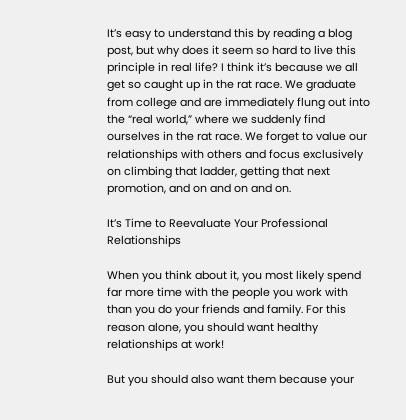It’s easy to understand this by reading a blog post, but why does it seem so hard to live this principle in real life? I think it’s because we all get so caught up in the rat race. We graduate from college and are immediately flung out into the “real world,” where we suddenly find ourselves in the rat race. We forget to value our relationships with others and focus exclusively on climbing that ladder, getting that next promotion, and on and on and on.

It’s Time to Reevaluate Your Professional Relationships

When you think about it, you most likely spend far more time with the people you work with than you do your friends and family. For this reason alone, you should want healthy relationships at work!

But you should also want them because your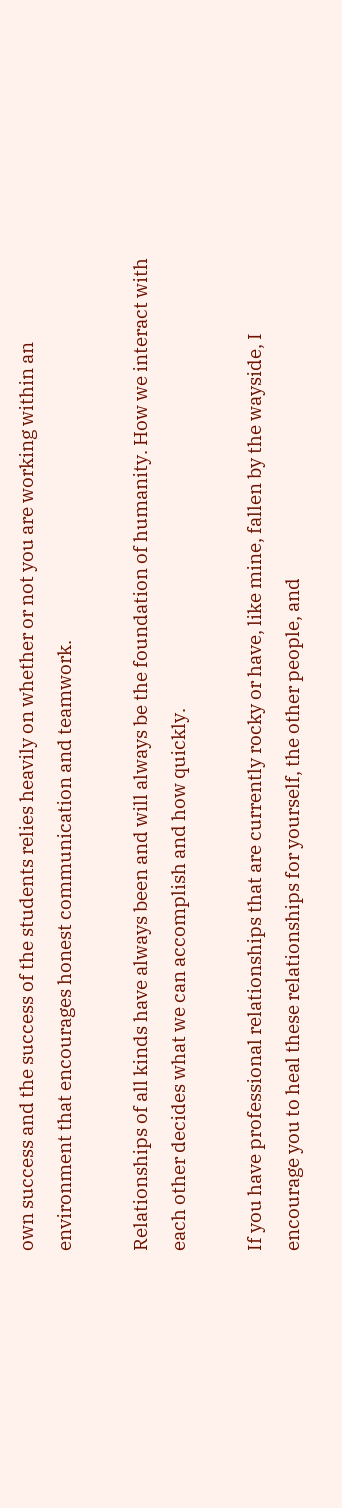own success and the success of the students relies heavily on whether or not you are working within an environment that encourages honest communication and teamwork.

Relationships of all kinds have always been and will always be the foundation of humanity. How we interact with each other decides what we can accomplish and how quickly.

If you have professional relationships that are currently rocky or have, like mine, fallen by the wayside, I encourage you to heal these relationships for yourself, the other people, and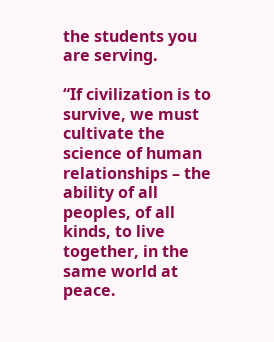the students you are serving.

“If civilization is to survive, we must cultivate the science of human relationships – the ability of all peoples, of all kinds, to live together, in the same world at peace.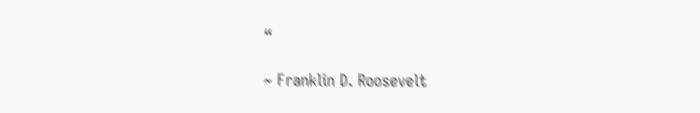“

~ Franklin D. Roosevelt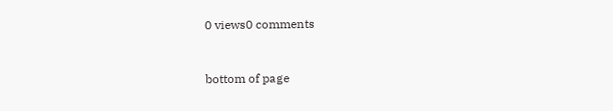0 views0 comments


bottom of page